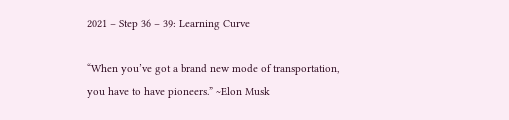2021 – Step 36 – 39: Learning Curve

“When you’ve got a brand new mode of transportation, you have to have pioneers.” ~Elon Musk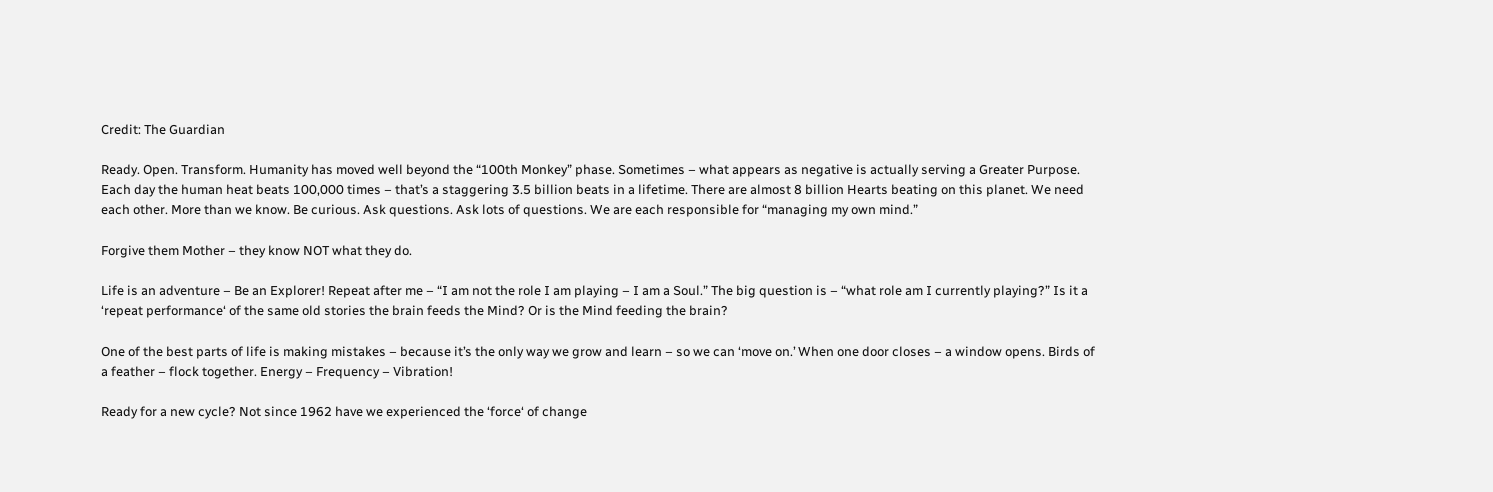Credit: The Guardian

Ready. Open. Transform. Humanity has moved well beyond the “100th Monkey” phase. Sometimes – what appears as negative is actually serving a Greater Purpose. Each day the human heat beats 100,000 times – that’s a staggering 3.5 billion beats in a lifetime. There are almost 8 billion Hearts beating on this planet. We need each other. More than we know. Be curious. Ask questions. Ask lots of questions. We are each responsible for “managing my own mind.”

Forgive them Mother – they know NOT what they do.

Life is an adventure – Be an Explorer! Repeat after me – “I am not the role I am playing – I am a Soul.” The big question is – “what role am I currently playing?” Is it a ‘repeat performance‘ of the same old stories the brain feeds the Mind? Or is the Mind feeding the brain?

One of the best parts of life is making mistakes – because it’s the only way we grow and learn – so we can ‘move on.’ When one door closes – a window opens. Birds of a feather – flock together. Energy – Frequency – Vibration!

Ready for a new cycle? Not since 1962 have we experienced the ‘force‘ of change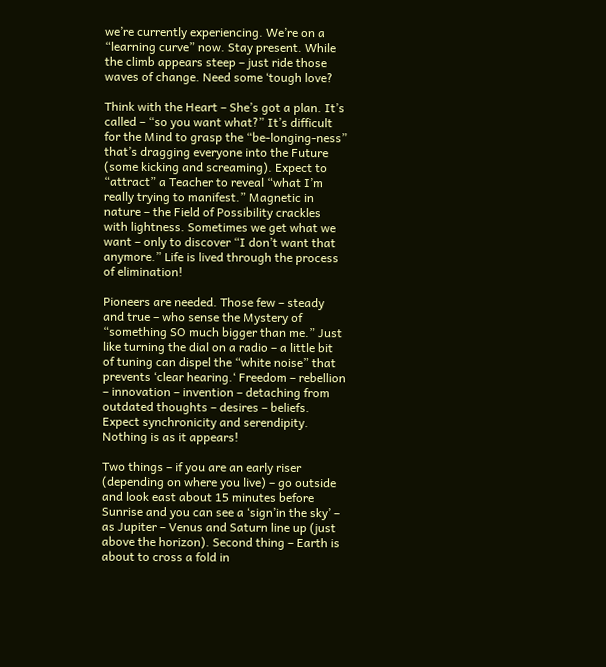we’re currently experiencing. We’re on a “learning curve” now. Stay present. While the climb appears steep – just ride those waves of change. Need some ‘tough love?

Think with the Heart – She’s got a plan. It’s called – “so you want what?” It’s difficult for the Mind to grasp the “be-longing-ness” that’s dragging everyone into the Future (some kicking and screaming). Expect to “attract” a Teacher to reveal “what I’m really trying to manifest.” Magnetic in nature – the Field of Possibility crackles with lightness. Sometimes we get what we want – only to discover “I don’t want that anymore.” Life is lived through the process of elimination!

Pioneers are needed. Those few – steady and true – who sense the Mystery of “something SO much bigger than me.” Just like turning the dial on a radio – a little bit of tuning can dispel the “white noise” that prevents ‘clear hearing.‘ Freedom – rebellion – innovation – invention – detaching from outdated thoughts – desires – beliefs. Expect synchronicity and serendipity. Nothing is as it appears!

Two things – if you are an early riser (depending on where you live) – go outside and look east about 15 minutes before Sunrise and you can see a ‘sign’in the sky’ – as Jupiter – Venus and Saturn line up (just above the horizon). Second thing – Earth is about to cross a fold in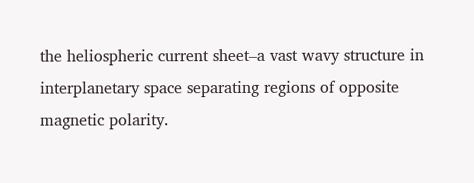the heliospheric current sheet–a vast wavy structure in interplanetary space separating regions of opposite magnetic polarity.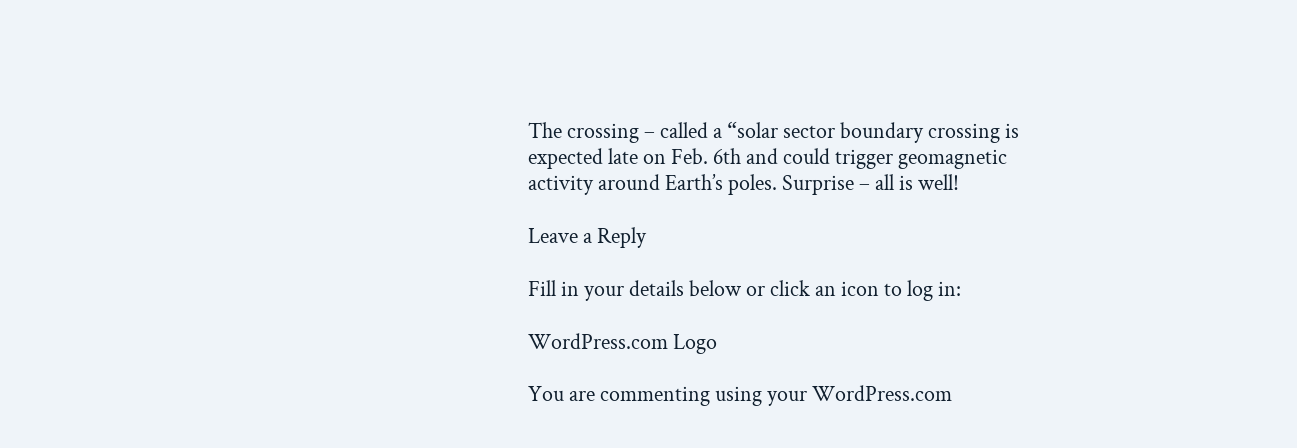The crossing – called a “solar sector boundary crossing is expected late on Feb. 6th and could trigger geomagnetic activity around Earth’s poles. Surprise – all is well!

Leave a Reply

Fill in your details below or click an icon to log in:

WordPress.com Logo

You are commenting using your WordPress.com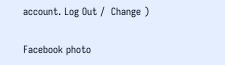account. Log Out /  Change )

Facebook photo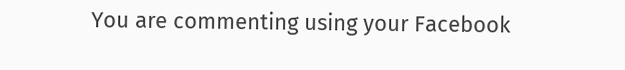You are commenting using your Facebook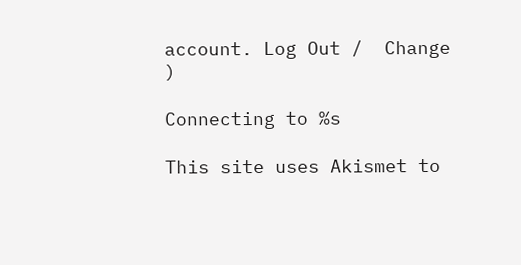account. Log Out /  Change )

Connecting to %s

This site uses Akismet to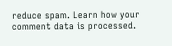reduce spam. Learn how your comment data is processed.